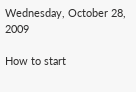Wednesday, October 28, 2009

How to start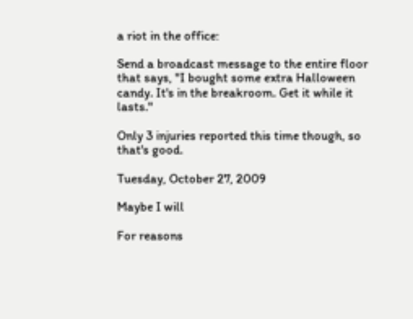a riot in the office:

Send a broadcast message to the entire floor that says, "I bought some extra Halloween candy. It's in the breakroom. Get it while it lasts."

Only 3 injuries reported this time though, so that's good.

Tuesday, October 27, 2009

Maybe I will

For reasons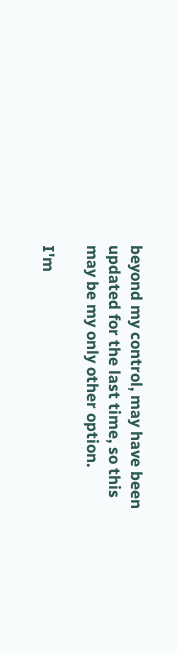beyond my control, may have been updated for the last time, so this may be my only other option.

I'm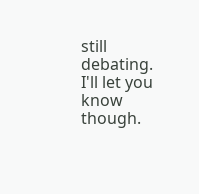still debating. I'll let you know though.